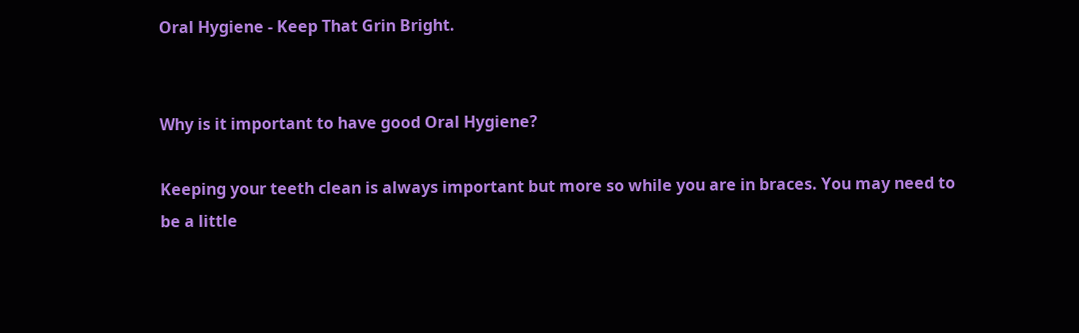Oral Hygiene - Keep That Grin Bright.


Why is it important to have good Oral Hygiene?

Keeping your teeth clean is always important but more so while you are in braces. You may need to be a little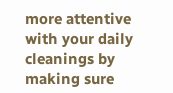more attentive with your daily cleanings by making sure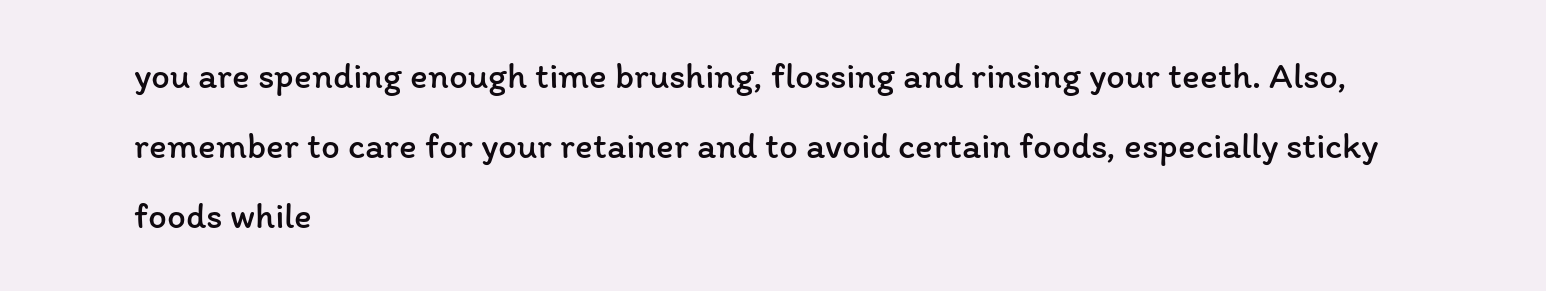you are spending enough time brushing, flossing and rinsing your teeth. Also, remember to care for your retainer and to avoid certain foods, especially sticky foods while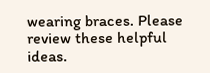wearing braces. Please review these helpful ideas.